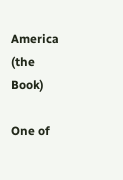America (the Book)

One of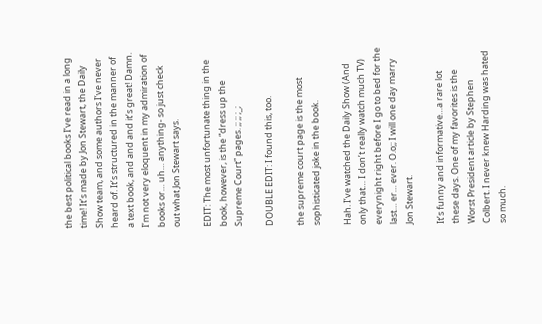the best political books I’ve read in a long time! It’s made by Jon Stewart, the Daily Show team, and some authors I’ve never heard of. It’s structured in the manner of a text book, and and and it’s great! Damn. I’m not very eloquent in my admiration of books or… uh… anything- so just check out what Jon Stewart says.

EDIT: The most unfortunate thing in the book, however, is the “dress up the Supreme Court” pages. ;; ;; ;_;

DOUBLE EDIT: I found this, too.

the supreme court page is the most sophisticated joke in the book.

Hah. I’ve watched the Daily Show (And only that… I don’t really watch much TV) everynight right before I go to bed for the last… er… ever. O.o;; I will one day marry Jon Stewart.

It’s funny and informative…a rare lot these days. One of my favorites is the Worst President article by Stephen Colbert. I never knew Harding was hated so much.